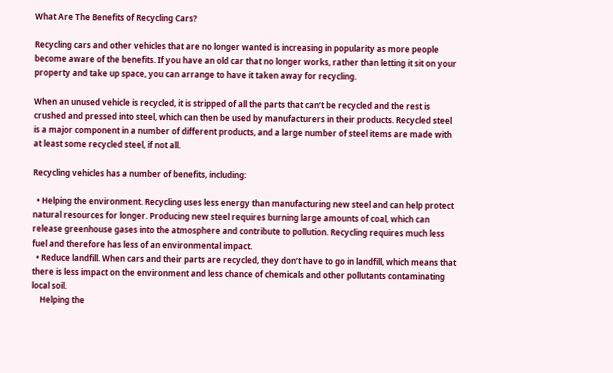What Are The Benefits of Recycling Cars?

Recycling cars and other vehicles that are no longer wanted is increasing in popularity as more people become aware of the benefits. If you have an old car that no longer works, rather than letting it sit on your property and take up space, you can arrange to have it taken away for recycling.

When an unused vehicle is recycled, it is stripped of all the parts that can’t be recycled and the rest is crushed and pressed into steel, which can then be used by manufacturers in their products. Recycled steel is a major component in a number of different products, and a large number of steel items are made with at least some recycled steel, if not all.

Recycling vehicles has a number of benefits, including:

  • Helping the environment. Recycling uses less energy than manufacturing new steel and can help protect natural resources for longer. Producing new steel requires burning large amounts of coal, which can release greenhouse gases into the atmosphere and contribute to pollution. Recycling requires much less fuel and therefore has less of an environmental impact.
  • Reduce landfill. When cars and their parts are recycled, they don’t have to go in landfill, which means that there is less impact on the environment and less chance of chemicals and other pollutants contaminating local soil.
    Helping the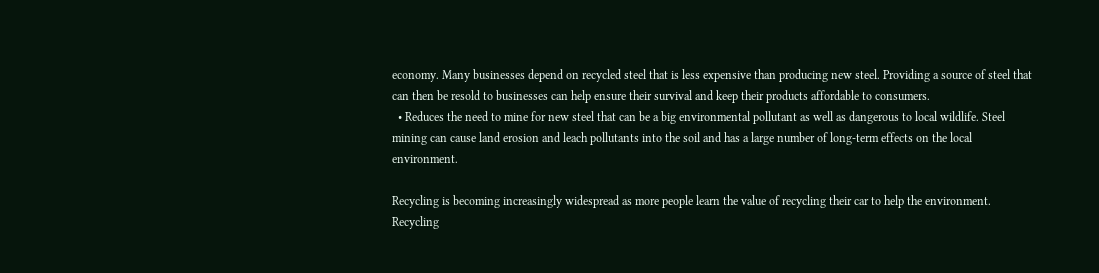economy. Many businesses depend on recycled steel that is less expensive than producing new steel. Providing a source of steel that can then be resold to businesses can help ensure their survival and keep their products affordable to consumers.
  • Reduces the need to mine for new steel that can be a big environmental pollutant as well as dangerous to local wildlife. Steel mining can cause land erosion and leach pollutants into the soil and has a large number of long-term effects on the local environment.

Recycling is becoming increasingly widespread as more people learn the value of recycling their car to help the environment. Recycling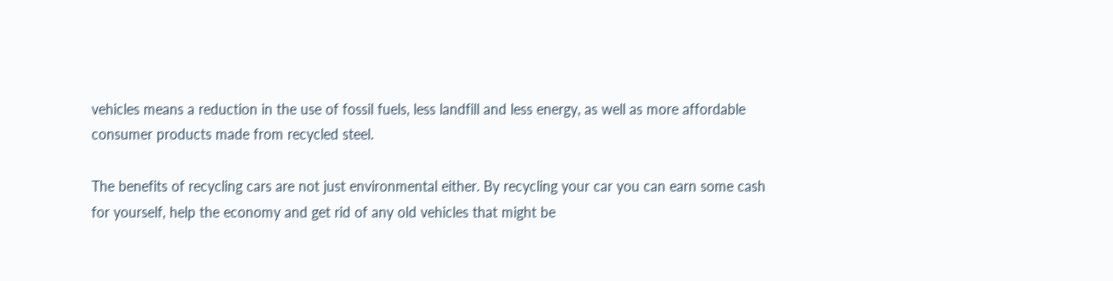vehicles means a reduction in the use of fossil fuels, less landfill and less energy, as well as more affordable consumer products made from recycled steel.

The benefits of recycling cars are not just environmental either. By recycling your car you can earn some cash for yourself, help the economy and get rid of any old vehicles that might be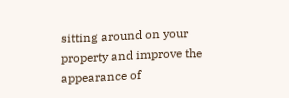sitting around on your property and improve the appearance of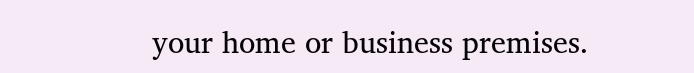your home or business premises.